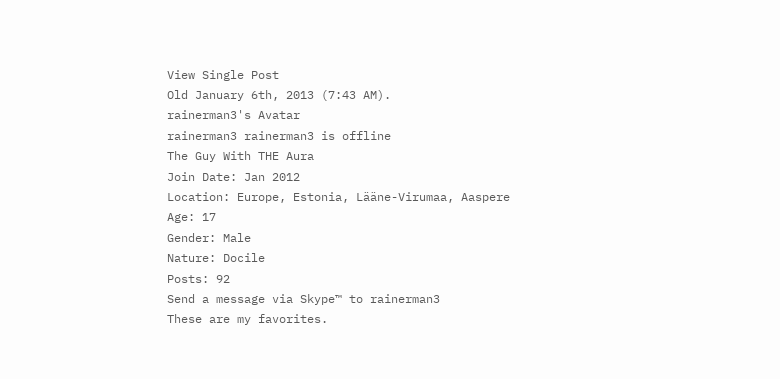View Single Post
Old January 6th, 2013 (7:43 AM).
rainerman3's Avatar
rainerman3 rainerman3 is offline
The Guy With THE Aura
Join Date: Jan 2012
Location: Europe, Estonia, Lääne-Virumaa, Aaspere
Age: 17
Gender: Male
Nature: Docile
Posts: 92
Send a message via Skype™ to rainerman3
These are my favorites.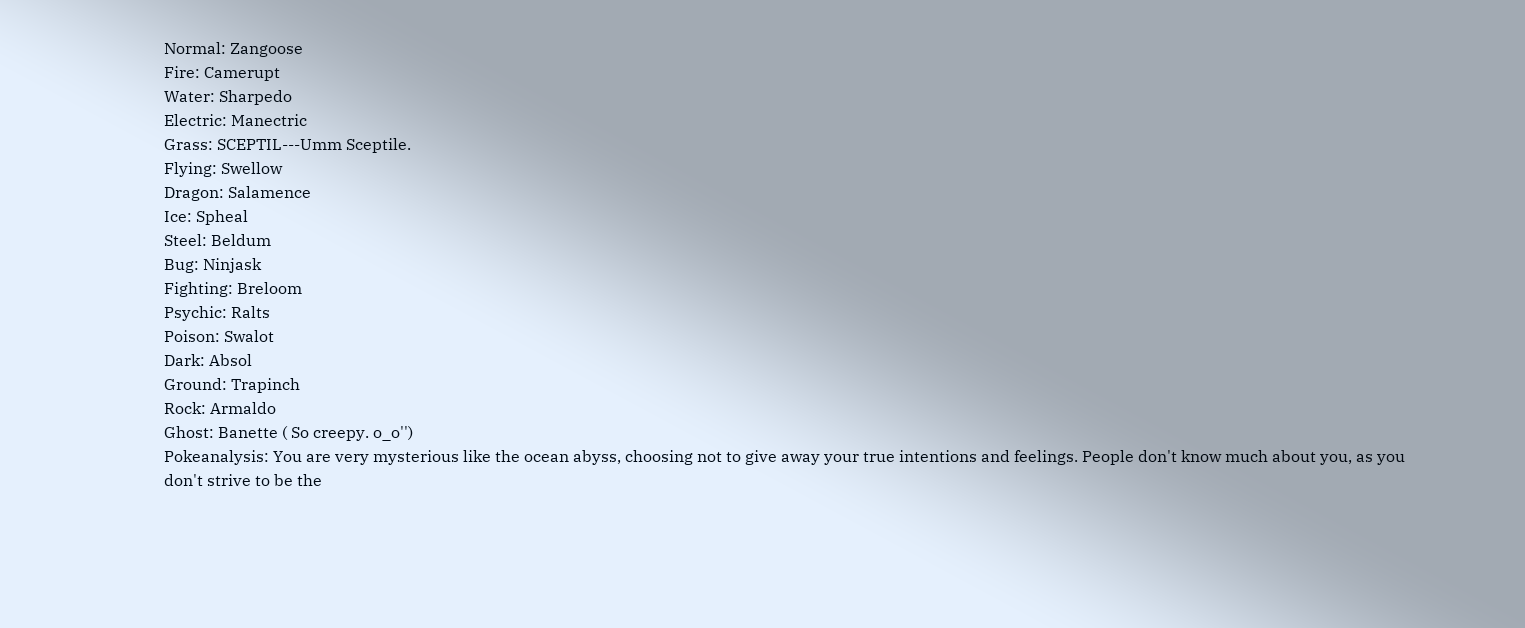Normal: Zangoose
Fire: Camerupt
Water: Sharpedo
Electric: Manectric
Grass: SCEPTIL---Umm Sceptile.
Flying: Swellow
Dragon: Salamence
Ice: Spheal
Steel: Beldum
Bug: Ninjask
Fighting: Breloom
Psychic: Ralts
Poison: Swalot
Dark: Absol
Ground: Trapinch
Rock: Armaldo
Ghost: Banette ( So creepy. o_o'')
Pokeanalysis: You are very mysterious like the ocean abyss, choosing not to give away your true intentions and feelings. People don't know much about you, as you don't strive to be the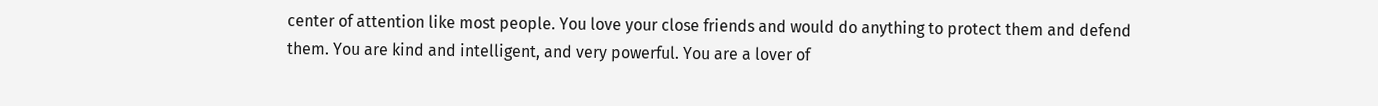center of attention like most people. You love your close friends and would do anything to protect them and defend them. You are kind and intelligent, and very powerful. You are a lover of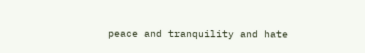peace and tranquility and hate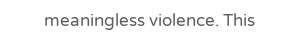meaningless violence. This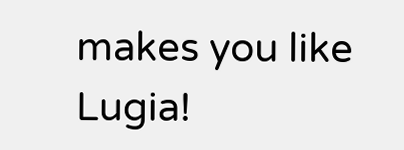makes you like Lugia!